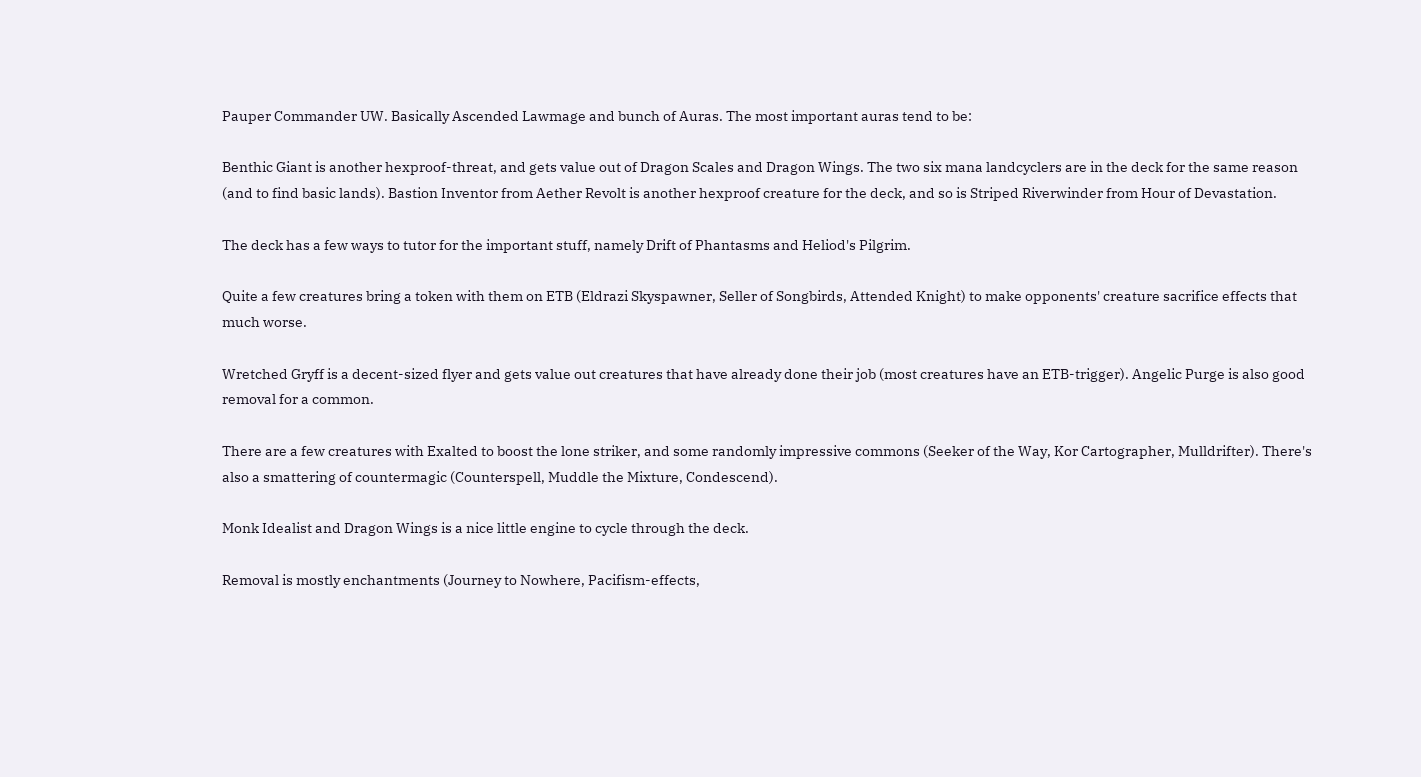Pauper Commander UW. Basically Ascended Lawmage and bunch of Auras. The most important auras tend to be:

Benthic Giant is another hexproof-threat, and gets value out of Dragon Scales and Dragon Wings. The two six mana landcyclers are in the deck for the same reason (and to find basic lands). Bastion Inventor from Aether Revolt is another hexproof creature for the deck, and so is Striped Riverwinder from Hour of Devastation.

The deck has a few ways to tutor for the important stuff, namely Drift of Phantasms and Heliod's Pilgrim.

Quite a few creatures bring a token with them on ETB (Eldrazi Skyspawner, Seller of Songbirds, Attended Knight) to make opponents' creature sacrifice effects that much worse.

Wretched Gryff is a decent-sized flyer and gets value out creatures that have already done their job (most creatures have an ETB-trigger). Angelic Purge is also good removal for a common.

There are a few creatures with Exalted to boost the lone striker, and some randomly impressive commons (Seeker of the Way, Kor Cartographer, Mulldrifter). There's also a smattering of countermagic (Counterspell, Muddle the Mixture, Condescend).

Monk Idealist and Dragon Wings is a nice little engine to cycle through the deck.

Removal is mostly enchantments (Journey to Nowhere, Pacifism-effects,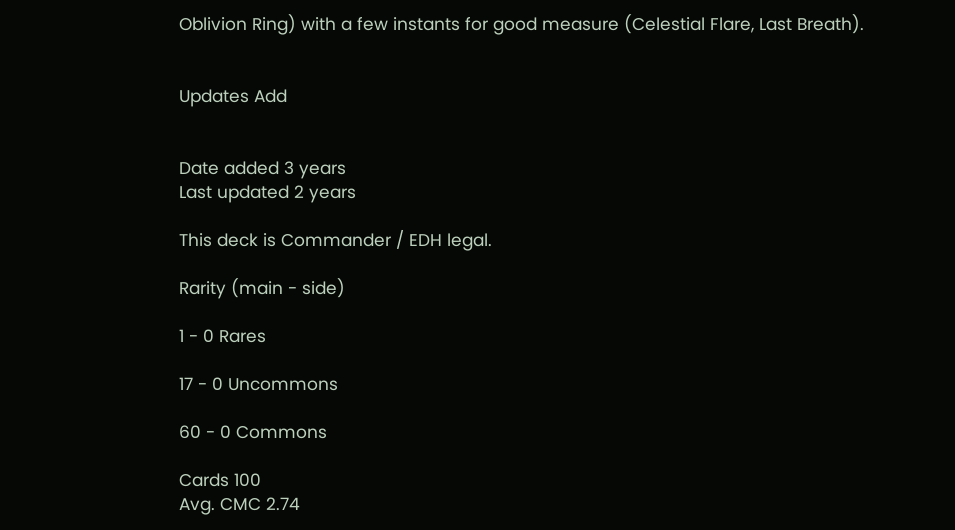Oblivion Ring) with a few instants for good measure (Celestial Flare, Last Breath).


Updates Add


Date added 3 years
Last updated 2 years

This deck is Commander / EDH legal.

Rarity (main - side)

1 - 0 Rares

17 - 0 Uncommons

60 - 0 Commons

Cards 100
Avg. CMC 2.74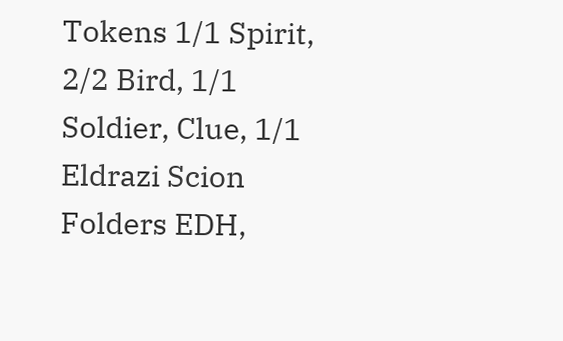Tokens 1/1 Spirit, 2/2 Bird, 1/1 Soldier, Clue, 1/1 Eldrazi Scion
Folders EDH,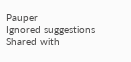Pauper
Ignored suggestions
Shared with